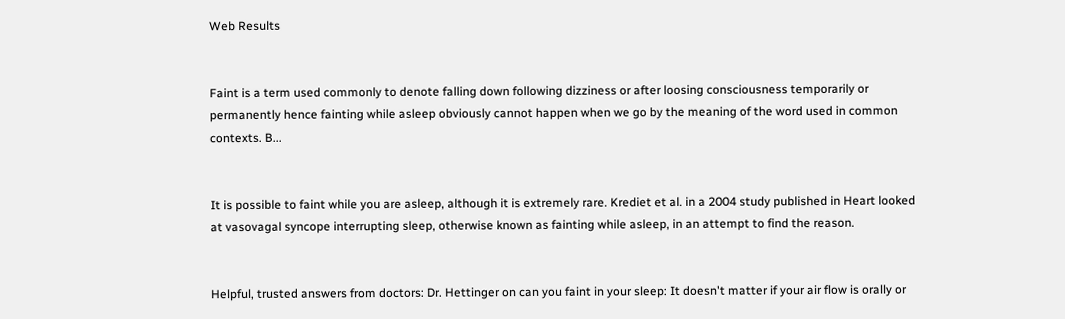Web Results


Faint is a term used commonly to denote falling down following dizziness or after loosing consciousness temporarily or permanently hence fainting while asleep obviously cannot happen when we go by the meaning of the word used in common contexts. B...


It is possible to faint while you are asleep, although it is extremely rare. Krediet et al. in a 2004 study published in Heart looked at vasovagal syncope interrupting sleep, otherwise known as fainting while asleep, in an attempt to find the reason.


Helpful, trusted answers from doctors: Dr. Hettinger on can you faint in your sleep: It doesn't matter if your air flow is orally or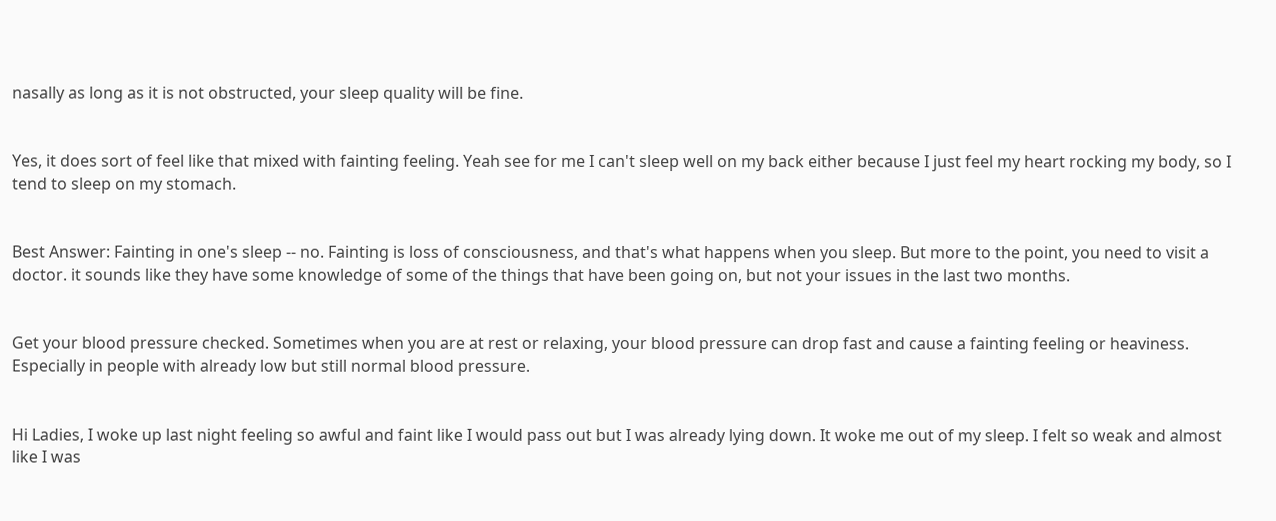nasally as long as it is not obstructed, your sleep quality will be fine.


Yes, it does sort of feel like that mixed with fainting feeling. Yeah see for me I can't sleep well on my back either because I just feel my heart rocking my body, so I tend to sleep on my stomach.


Best Answer: Fainting in one's sleep -- no. Fainting is loss of consciousness, and that's what happens when you sleep. But more to the point, you need to visit a doctor. it sounds like they have some knowledge of some of the things that have been going on, but not your issues in the last two months.


Get your blood pressure checked. Sometimes when you are at rest or relaxing, your blood pressure can drop fast and cause a fainting feeling or heaviness. Especially in people with already low but still normal blood pressure.


Hi Ladies, I woke up last night feeling so awful and faint like I would pass out but I was already lying down. It woke me out of my sleep. I felt so weak and almost like I was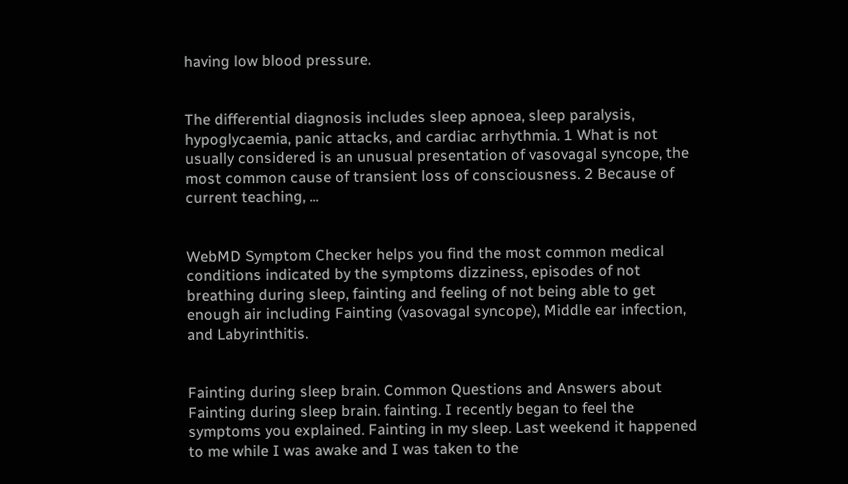having low blood pressure.


The differential diagnosis includes sleep apnoea, sleep paralysis, hypoglycaemia, panic attacks, and cardiac arrhythmia. 1 What is not usually considered is an unusual presentation of vasovagal syncope, the most common cause of transient loss of consciousness. 2 Because of current teaching, ...


WebMD Symptom Checker helps you find the most common medical conditions indicated by the symptoms dizziness, episodes of not breathing during sleep, fainting and feeling of not being able to get enough air including Fainting (vasovagal syncope), Middle ear infection, and Labyrinthitis.


Fainting during sleep brain. Common Questions and Answers about Fainting during sleep brain. fainting. I recently began to feel the symptoms you explained. Fainting in my sleep. Last weekend it happened to me while I was awake and I was taken to the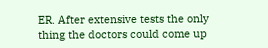ER. After extensive tests the only thing the doctors could come up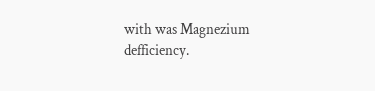with was Magnezium defficiency.